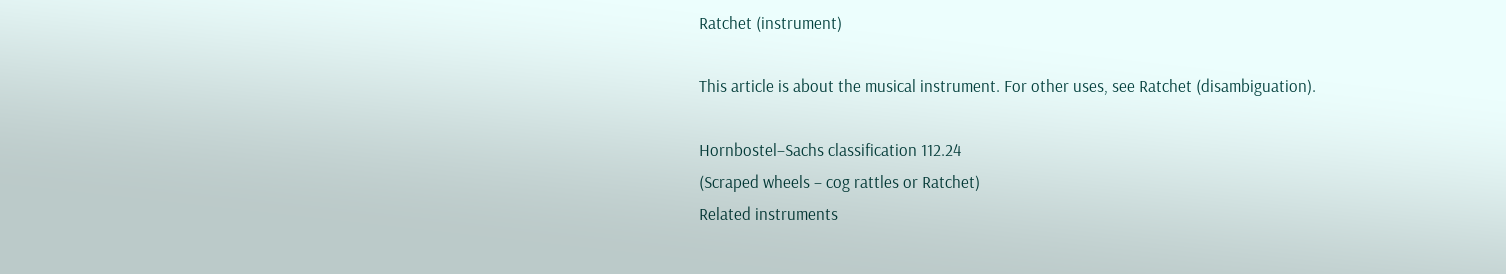Ratchet (instrument)

This article is about the musical instrument. For other uses, see Ratchet (disambiguation).

Hornbostel–Sachs classification 112.24
(Scraped wheels – cog rattles or Ratchet)
Related instruments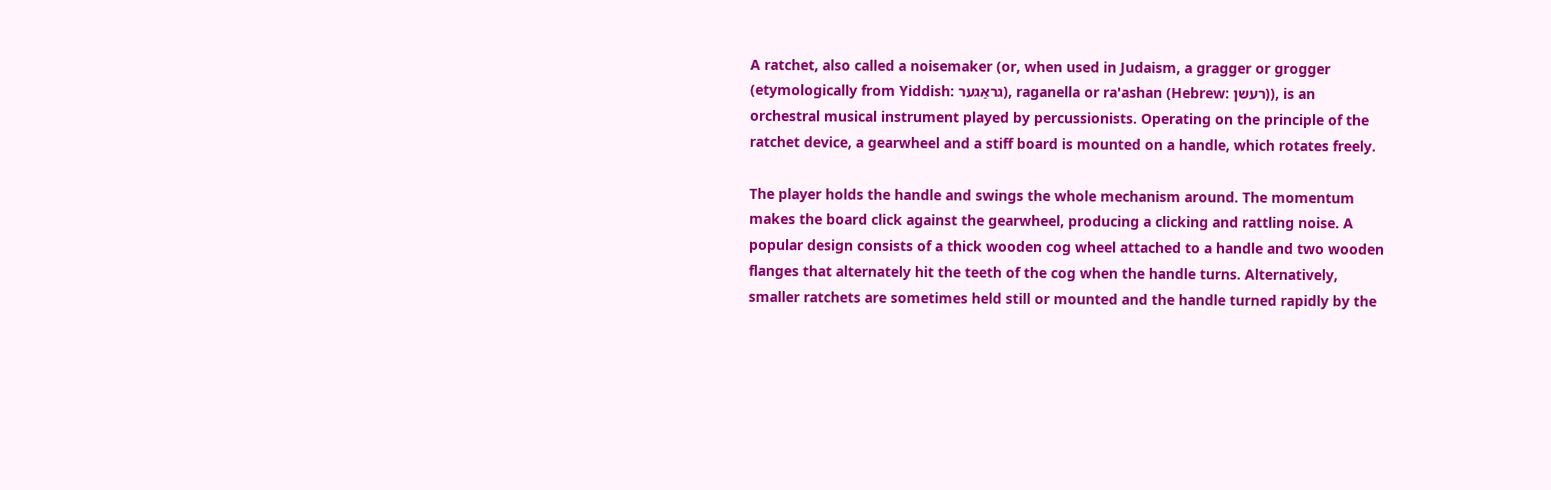A ratchet, also called a noisemaker (or, when used in Judaism, a gragger or grogger (etymologically from Yiddish: גראַגער), raganella or ra'ashan (Hebrew: רעשן)), is an orchestral musical instrument played by percussionists. Operating on the principle of the ratchet device, a gearwheel and a stiff board is mounted on a handle, which rotates freely.

The player holds the handle and swings the whole mechanism around. The momentum makes the board click against the gearwheel, producing a clicking and rattling noise. A popular design consists of a thick wooden cog wheel attached to a handle and two wooden flanges that alternately hit the teeth of the cog when the handle turns. Alternatively, smaller ratchets are sometimes held still or mounted and the handle turned rapidly by the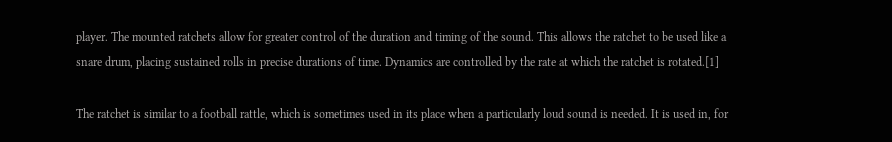player. The mounted ratchets allow for greater control of the duration and timing of the sound. This allows the ratchet to be used like a snare drum, placing sustained rolls in precise durations of time. Dynamics are controlled by the rate at which the ratchet is rotated.[1]

The ratchet is similar to a football rattle, which is sometimes used in its place when a particularly loud sound is needed. It is used in, for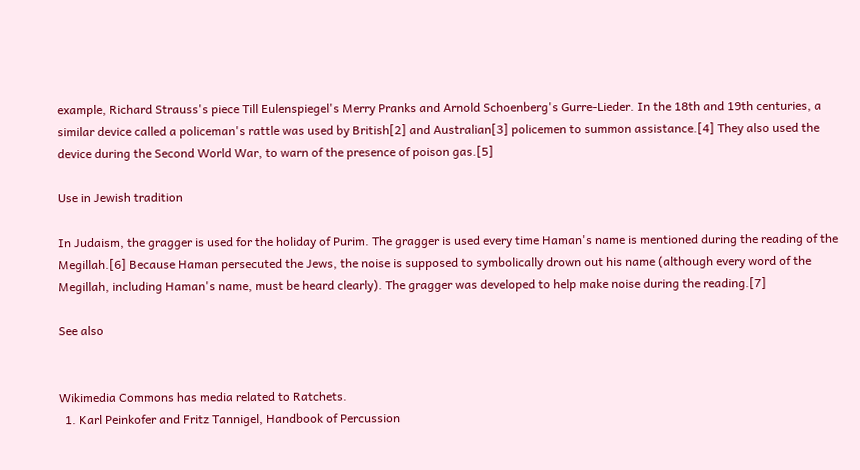example, Richard Strauss's piece Till Eulenspiegel's Merry Pranks and Arnold Schoenberg's Gurre-Lieder. In the 18th and 19th centuries, a similar device called a policeman's rattle was used by British[2] and Australian[3] policemen to summon assistance.[4] They also used the device during the Second World War, to warn of the presence of poison gas.[5]

Use in Jewish tradition

In Judaism, the gragger is used for the holiday of Purim. The gragger is used every time Haman's name is mentioned during the reading of the Megillah.[6] Because Haman persecuted the Jews, the noise is supposed to symbolically drown out his name (although every word of the Megillah, including Haman's name, must be heard clearly). The gragger was developed to help make noise during the reading.[7]

See also


Wikimedia Commons has media related to Ratchets.
  1. Karl Peinkofer and Fritz Tannigel, Handbook of Percussion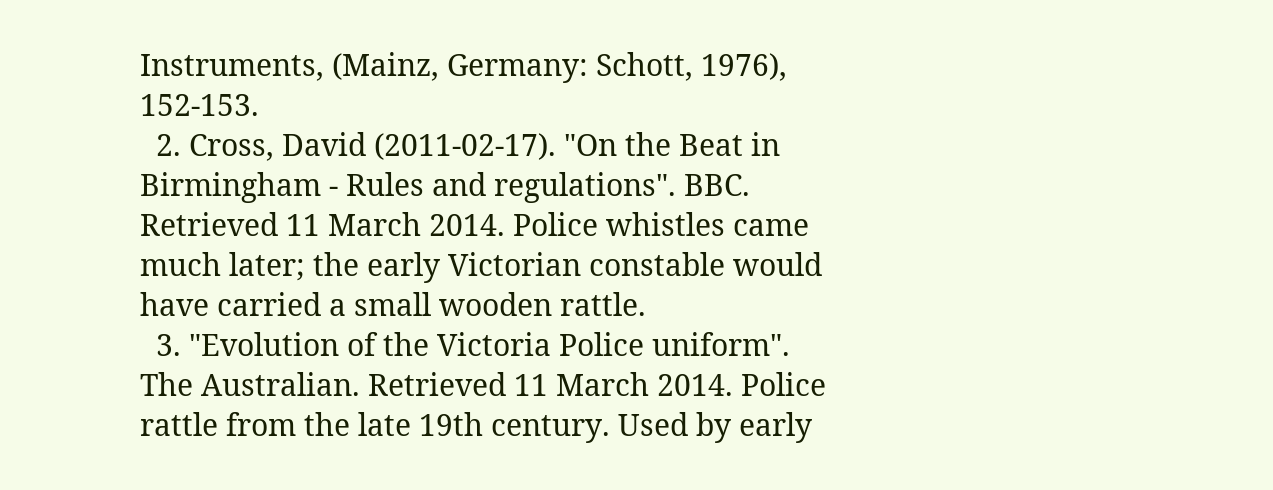Instruments, (Mainz, Germany: Schott, 1976), 152-153.
  2. Cross, David (2011-02-17). "On the Beat in Birmingham - Rules and regulations". BBC. Retrieved 11 March 2014. Police whistles came much later; the early Victorian constable would have carried a small wooden rattle.
  3. "Evolution of the Victoria Police uniform". The Australian. Retrieved 11 March 2014. Police rattle from the late 19th century. Used by early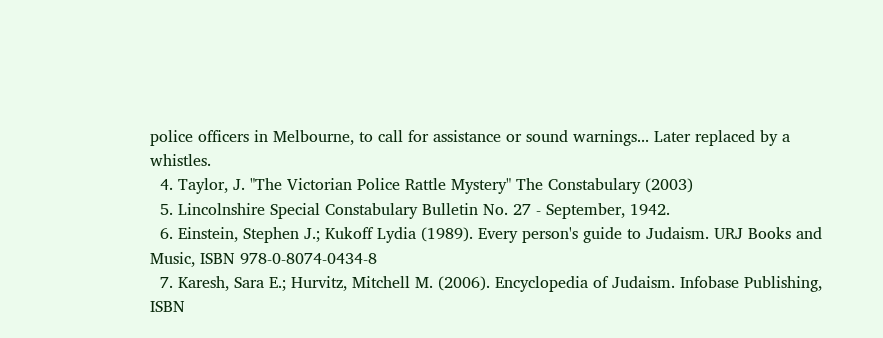police officers in Melbourne, to call for assistance or sound warnings... Later replaced by a whistles.
  4. Taylor, J. "The Victorian Police Rattle Mystery" The Constabulary (2003)
  5. Lincolnshire Special Constabulary Bulletin No. 27 - September, 1942.
  6. Einstein, Stephen J.; Kukoff Lydia (1989). Every person's guide to Judaism. URJ Books and Music, ISBN 978-0-8074-0434-8
  7. Karesh, Sara E.; Hurvitz, Mitchell M. (2006). Encyclopedia of Judaism. Infobase Publishing, ISBN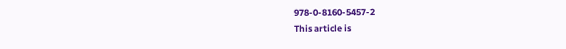978-0-8160-5457-2
This article is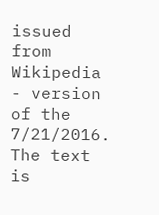issued from Wikipedia - version of the 7/21/2016. The text is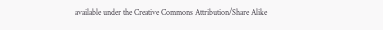available under the Creative Commons Attribution/Share Alike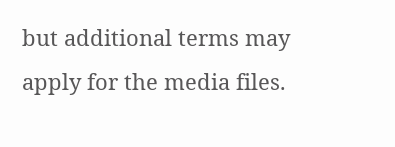but additional terms may apply for the media files.